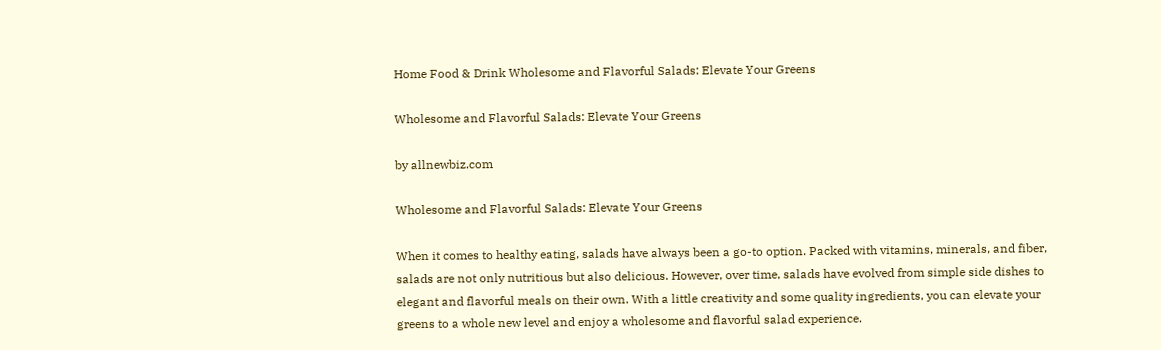Home Food & Drink Wholesome and Flavorful Salads: Elevate Your Greens

Wholesome and Flavorful Salads: Elevate Your Greens

by allnewbiz.com

Wholesome and Flavorful Salads: Elevate Your Greens

When it comes to healthy eating, salads have always been a go-to option. Packed with vitamins, minerals, and fiber, salads are not only nutritious but also delicious. However, over time, salads have evolved from simple side dishes to elegant and flavorful meals on their own. With a little creativity and some quality ingredients, you can elevate your greens to a whole new level and enjoy a wholesome and flavorful salad experience.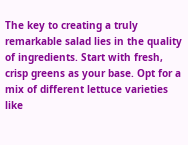The key to creating a truly remarkable salad lies in the quality of ingredients. Start with fresh, crisp greens as your base. Opt for a mix of different lettuce varieties like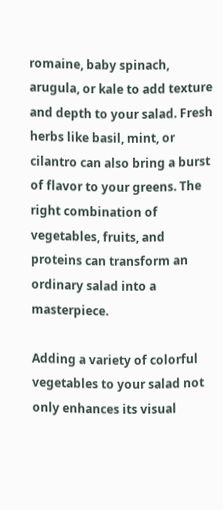romaine, baby spinach, arugula, or kale to add texture and depth to your salad. Fresh herbs like basil, mint, or cilantro can also bring a burst of flavor to your greens. The right combination of vegetables, fruits, and proteins can transform an ordinary salad into a masterpiece.

Adding a variety of colorful vegetables to your salad not only enhances its visual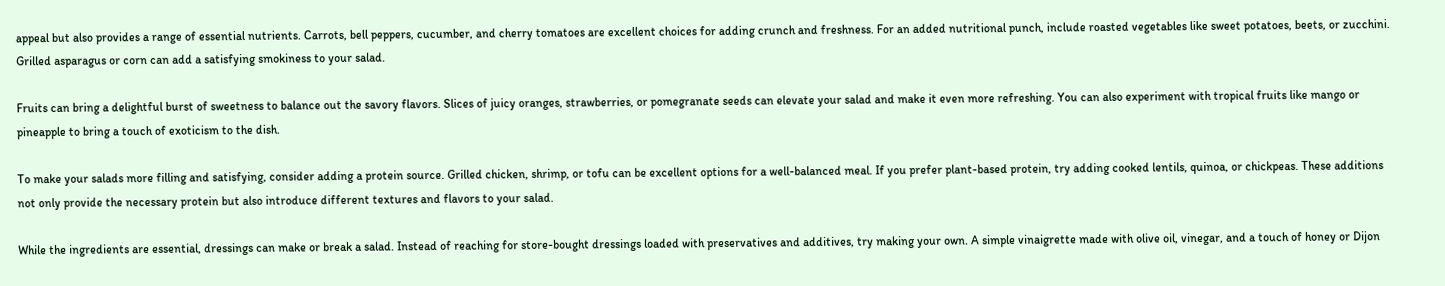appeal but also provides a range of essential nutrients. Carrots, bell peppers, cucumber, and cherry tomatoes are excellent choices for adding crunch and freshness. For an added nutritional punch, include roasted vegetables like sweet potatoes, beets, or zucchini. Grilled asparagus or corn can add a satisfying smokiness to your salad.

Fruits can bring a delightful burst of sweetness to balance out the savory flavors. Slices of juicy oranges, strawberries, or pomegranate seeds can elevate your salad and make it even more refreshing. You can also experiment with tropical fruits like mango or pineapple to bring a touch of exoticism to the dish.

To make your salads more filling and satisfying, consider adding a protein source. Grilled chicken, shrimp, or tofu can be excellent options for a well-balanced meal. If you prefer plant-based protein, try adding cooked lentils, quinoa, or chickpeas. These additions not only provide the necessary protein but also introduce different textures and flavors to your salad.

While the ingredients are essential, dressings can make or break a salad. Instead of reaching for store-bought dressings loaded with preservatives and additives, try making your own. A simple vinaigrette made with olive oil, vinegar, and a touch of honey or Dijon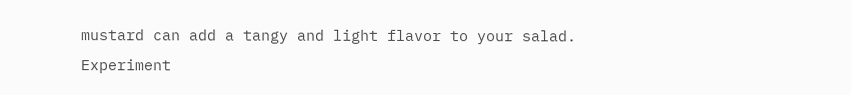mustard can add a tangy and light flavor to your salad. Experiment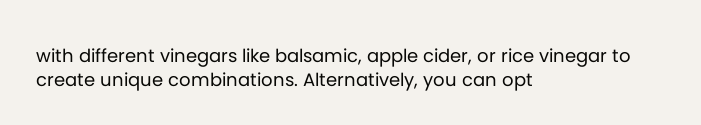with different vinegars like balsamic, apple cider, or rice vinegar to create unique combinations. Alternatively, you can opt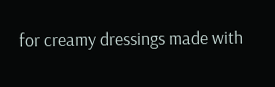for creamy dressings made with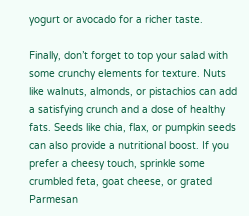yogurt or avocado for a richer taste.

Finally, don’t forget to top your salad with some crunchy elements for texture. Nuts like walnuts, almonds, or pistachios can add a satisfying crunch and a dose of healthy fats. Seeds like chia, flax, or pumpkin seeds can also provide a nutritional boost. If you prefer a cheesy touch, sprinkle some crumbled feta, goat cheese, or grated Parmesan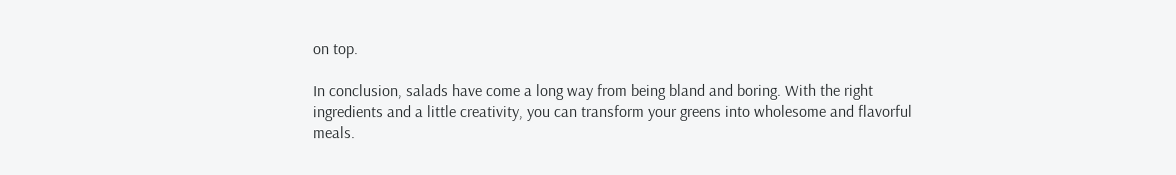on top.

In conclusion, salads have come a long way from being bland and boring. With the right ingredients and a little creativity, you can transform your greens into wholesome and flavorful meals.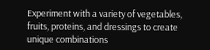Experiment with a variety of vegetables, fruits, proteins, and dressings to create unique combinations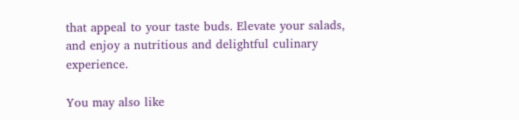that appeal to your taste buds. Elevate your salads, and enjoy a nutritious and delightful culinary experience.

You may also like